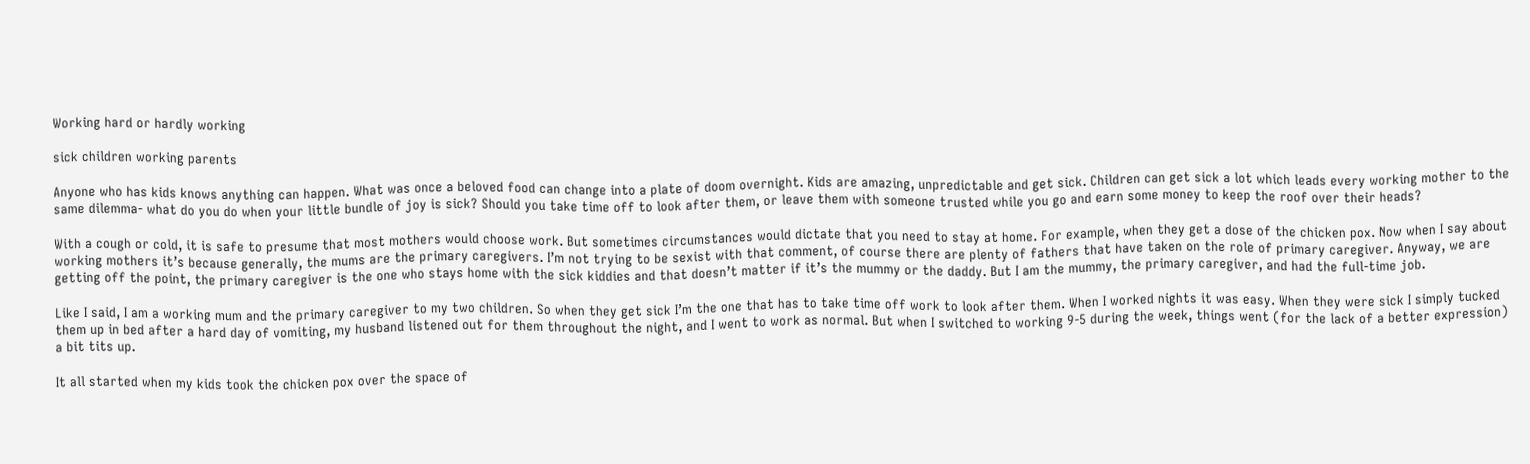Working hard or hardly working

sick children working parents

Anyone who has kids knows anything can happen. What was once a beloved food can change into a plate of doom overnight. Kids are amazing, unpredictable and get sick. Children can get sick a lot which leads every working mother to the same dilemma- what do you do when your little bundle of joy is sick? Should you take time off to look after them, or leave them with someone trusted while you go and earn some money to keep the roof over their heads?

With a cough or cold, it is safe to presume that most mothers would choose work. But sometimes circumstances would dictate that you need to stay at home. For example, when they get a dose of the chicken pox. Now when I say about working mothers it’s because generally, the mums are the primary caregivers. I’m not trying to be sexist with that comment, of course there are plenty of fathers that have taken on the role of primary caregiver. Anyway, we are getting off the point, the primary caregiver is the one who stays home with the sick kiddies and that doesn’t matter if it’s the mummy or the daddy. But I am the mummy, the primary caregiver, and had the full-time job.

Like I said, I am a working mum and the primary caregiver to my two children. So when they get sick I’m the one that has to take time off work to look after them. When I worked nights it was easy. When they were sick I simply tucked them up in bed after a hard day of vomiting, my husband listened out for them throughout the night, and I went to work as normal. But when I switched to working 9-5 during the week, things went (for the lack of a better expression) a bit tits up.

It all started when my kids took the chicken pox over the space of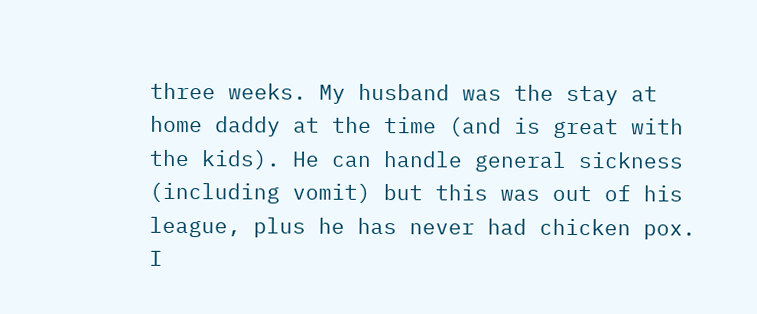three weeks. My husband was the stay at home daddy at the time (and is great with the kids). He can handle general sickness (including vomit) but this was out of his league, plus he has never had chicken pox. I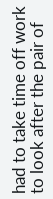had to take time off work to look after the pair of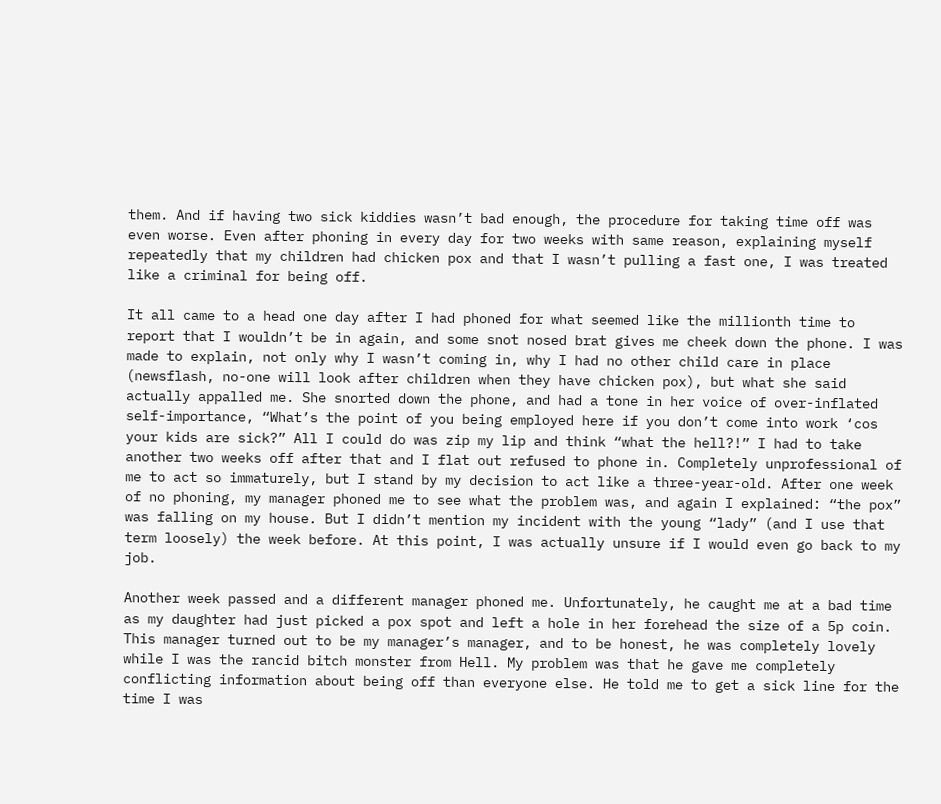them. And if having two sick kiddies wasn’t bad enough, the procedure for taking time off was even worse. Even after phoning in every day for two weeks with same reason, explaining myself repeatedly that my children had chicken pox and that I wasn’t pulling a fast one, I was treated like a criminal for being off.

It all came to a head one day after I had phoned for what seemed like the millionth time to report that I wouldn’t be in again, and some snot nosed brat gives me cheek down the phone. I was made to explain, not only why I wasn’t coming in, why I had no other child care in place (newsflash, no-one will look after children when they have chicken pox), but what she said actually appalled me. She snorted down the phone, and had a tone in her voice of over-inflated self-importance, “What’s the point of you being employed here if you don’t come into work ‘cos your kids are sick?” All I could do was zip my lip and think “what the hell?!” I had to take another two weeks off after that and I flat out refused to phone in. Completely unprofessional of me to act so immaturely, but I stand by my decision to act like a three-year-old. After one week of no phoning, my manager phoned me to see what the problem was, and again I explained: “the pox” was falling on my house. But I didn’t mention my incident with the young “lady” (and I use that term loosely) the week before. At this point, I was actually unsure if I would even go back to my job.

Another week passed and a different manager phoned me. Unfortunately, he caught me at a bad time as my daughter had just picked a pox spot and left a hole in her forehead the size of a 5p coin. This manager turned out to be my manager’s manager, and to be honest, he was completely lovely while I was the rancid bitch monster from Hell. My problem was that he gave me completely conflicting information about being off than everyone else. He told me to get a sick line for the time I was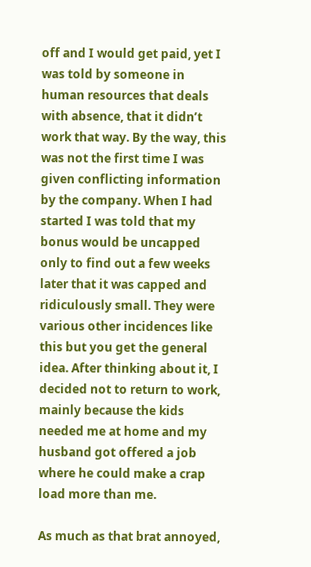off and I would get paid, yet I was told by someone in human resources that deals with absence, that it didn’t work that way. By the way, this was not the first time I was given conflicting information by the company. When I had started I was told that my bonus would be uncapped only to find out a few weeks later that it was capped and ridiculously small. They were various other incidences like this but you get the general idea. After thinking about it, I decided not to return to work, mainly because the kids needed me at home and my husband got offered a job where he could make a crap load more than me.

As much as that brat annoyed,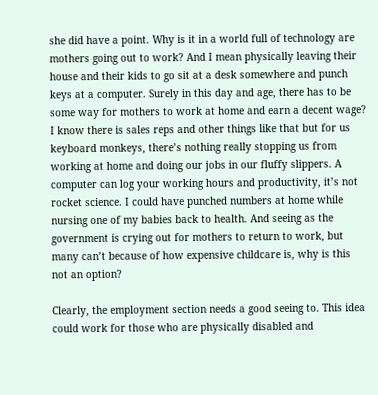she did have a point. Why is it in a world full of technology are mothers going out to work? And I mean physically leaving their house and their kids to go sit at a desk somewhere and punch keys at a computer. Surely in this day and age, there has to be some way for mothers to work at home and earn a decent wage? I know there is sales reps and other things like that but for us keyboard monkeys, there’s nothing really stopping us from working at home and doing our jobs in our fluffy slippers. A computer can log your working hours and productivity, it’s not rocket science. I could have punched numbers at home while nursing one of my babies back to health. And seeing as the government is crying out for mothers to return to work, but many can’t because of how expensive childcare is, why is this not an option?

Clearly, the employment section needs a good seeing to. This idea could work for those who are physically disabled and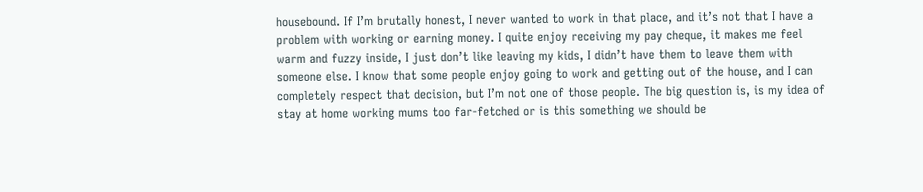housebound. If I’m brutally honest, I never wanted to work in that place, and it’s not that I have a problem with working or earning money. I quite enjoy receiving my pay cheque, it makes me feel warm and fuzzy inside, I just don’t like leaving my kids, I didn’t have them to leave them with someone else. I know that some people enjoy going to work and getting out of the house, and I can completely respect that decision, but I’m not one of those people. The big question is, is my idea of stay at home working mums too far-fetched or is this something we should be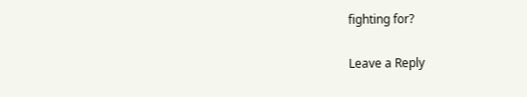fighting for?

Leave a Reply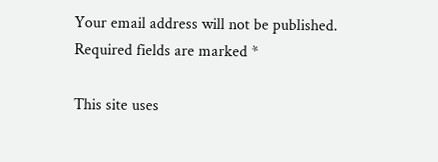Your email address will not be published. Required fields are marked *

This site uses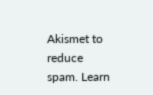Akismet to reduce spam. Learn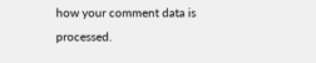how your comment data is processed.